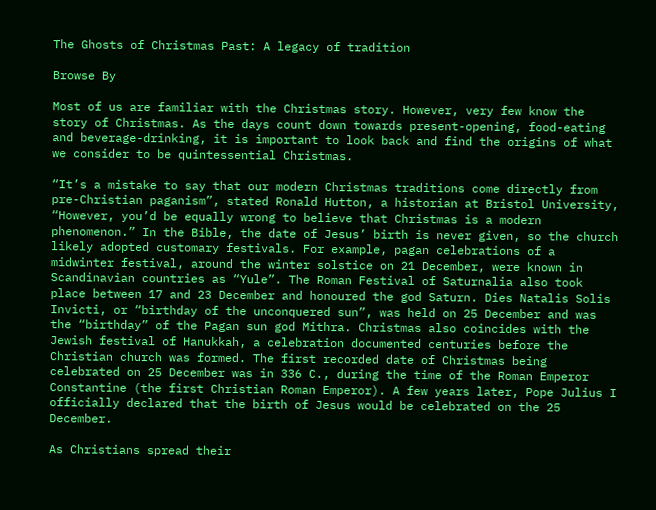The Ghosts of Christmas Past: A legacy of tradition

Browse By

Most of us are familiar with the Christmas story. However, very few know the story of Christmas. As the days count down towards present-opening, food-eating and beverage-drinking, it is important to look back and find the origins of what we consider to be quintessential Christmas.

“It’s a mistake to say that our modern Christmas traditions come directly from pre-Christian paganism”, stated Ronald Hutton, a historian at Bristol University, “However, you’d be equally wrong to believe that Christmas is a modern phenomenon.” In the Bible, the date of Jesus’ birth is never given, so the church likely adopted customary festivals. For example, pagan celebrations of a midwinter festival, around the winter solstice on 21 December, were known in Scandinavian countries as “Yule”. The Roman Festival of Saturnalia also took place between 17 and 23 December and honoured the god Saturn. Dies Natalis Solis Invicti, or “birthday of the unconquered sun”, was held on 25 December and was the “birthday” of the Pagan sun god Mithra. Christmas also coincides with the Jewish festival of Hanukkah, a celebration documented centuries before the Christian church was formed. The first recorded date of Christmas being celebrated on 25 December was in 336 C., during the time of the Roman Emperor Constantine (the first Christian Roman Emperor). A few years later, Pope Julius I officially declared that the birth of Jesus would be celebrated on the 25 December.

As Christians spread their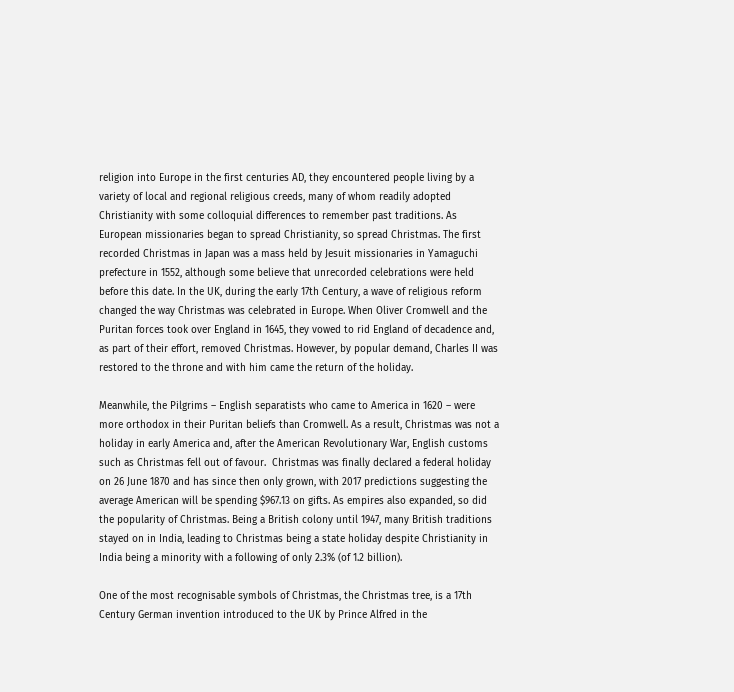religion into Europe in the first centuries AD, they encountered people living by a variety of local and regional religious creeds, many of whom readily adopted Christianity with some colloquial differences to remember past traditions. As European missionaries began to spread Christianity, so spread Christmas. The first recorded Christmas in Japan was a mass held by Jesuit missionaries in Yamaguchi prefecture in 1552, although some believe that unrecorded celebrations were held before this date. In the UK, during the early 17th Century, a wave of religious reform changed the way Christmas was celebrated in Europe. When Oliver Cromwell and the Puritan forces took over England in 1645, they vowed to rid England of decadence and, as part of their effort, removed Christmas. However, by popular demand, Charles II was restored to the throne and with him came the return of the holiday.

Meanwhile, the Pilgrims – English separatists who came to America in 1620 – were more orthodox in their Puritan beliefs than Cromwell. As a result, Christmas was not a holiday in early America and, after the American Revolutionary War, English customs such as Christmas fell out of favour.  Christmas was finally declared a federal holiday on 26 June 1870 and has since then only grown, with 2017 predictions suggesting the average American will be spending $967.13 on gifts. As empires also expanded, so did the popularity of Christmas. Being a British colony until 1947, many British traditions stayed on in India, leading to Christmas being a state holiday despite Christianity in India being a minority with a following of only 2.3% (of 1.2 billion).

One of the most recognisable symbols of Christmas, the Christmas tree, is a 17th Century German invention introduced to the UK by Prince Alfred in the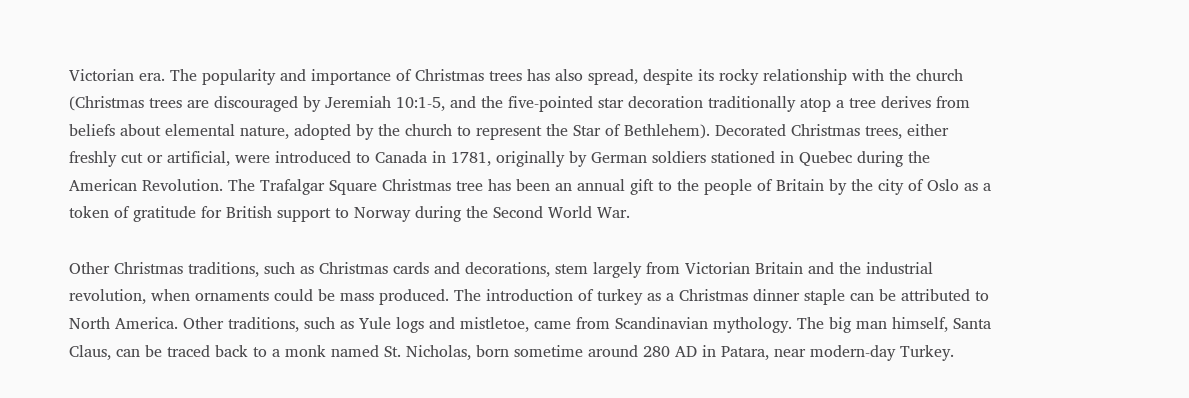Victorian era. The popularity and importance of Christmas trees has also spread, despite its rocky relationship with the church (Christmas trees are discouraged by Jeremiah 10:1-5, and the five-pointed star decoration traditionally atop a tree derives from beliefs about elemental nature, adopted by the church to represent the Star of Bethlehem). Decorated Christmas trees, either freshly cut or artificial, were introduced to Canada in 1781, originally by German soldiers stationed in Quebec during the American Revolution. The Trafalgar Square Christmas tree has been an annual gift to the people of Britain by the city of Oslo as a token of gratitude for British support to Norway during the Second World War.

Other Christmas traditions, such as Christmas cards and decorations, stem largely from Victorian Britain and the industrial revolution, when ornaments could be mass produced. The introduction of turkey as a Christmas dinner staple can be attributed to North America. Other traditions, such as Yule logs and mistletoe, came from Scandinavian mythology. The big man himself, Santa Claus, can be traced back to a monk named St. Nicholas, born sometime around 280 AD in Patara, near modern-day Turkey.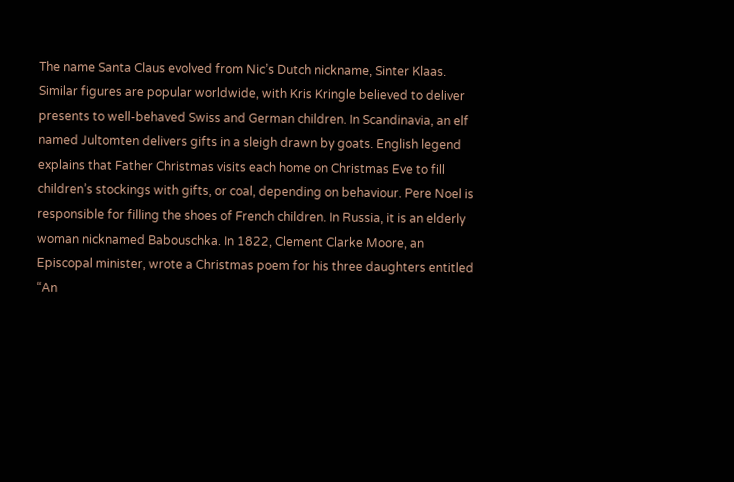The name Santa Claus evolved from Nic’s Dutch nickname, Sinter Klaas. Similar figures are popular worldwide, with Kris Kringle believed to deliver presents to well-behaved Swiss and German children. In Scandinavia, an elf named Jultomten delivers gifts in a sleigh drawn by goats. English legend explains that Father Christmas visits each home on Christmas Eve to fill children’s stockings with gifts, or coal, depending on behaviour. Pere Noel is responsible for filling the shoes of French children. In Russia, it is an elderly woman nicknamed Babouschka. In 1822, Clement Clarke Moore, an Episcopal minister, wrote a Christmas poem for his three daughters entitled “An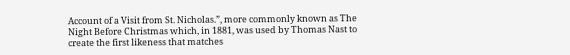Account of a Visit from St. Nicholas.”, more commonly known as The Night Before Christmas which, in 1881, was used by Thomas Nast to create the first likeness that matches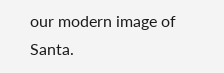our modern image of Santa.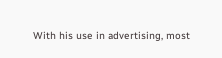With his use in advertising, most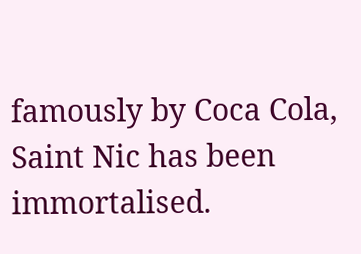famously by Coca Cola, Saint Nic has been immortalised.